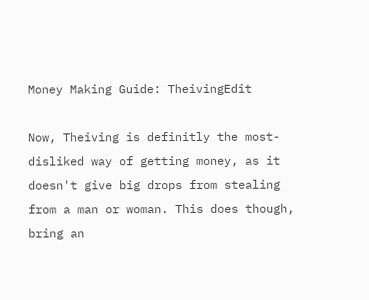Money Making Guide: TheivingEdit

Now, Theiving is definitly the most-disliked way of getting money, as it doesn't give big drops from stealing from a man or woman. This does though, bring an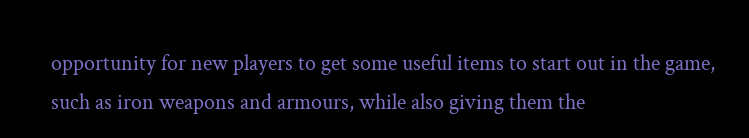opportunity for new players to get some useful items to start out in the game, such as iron weapons and armours, while also giving them the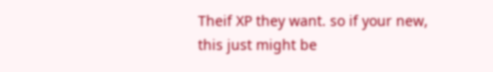Theif XP they want. so if your new, this just might be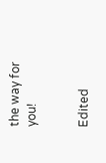the way for you!


Edited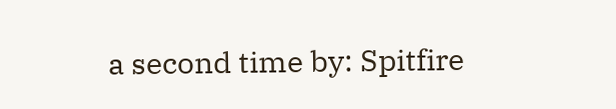a second time by: Spitfire